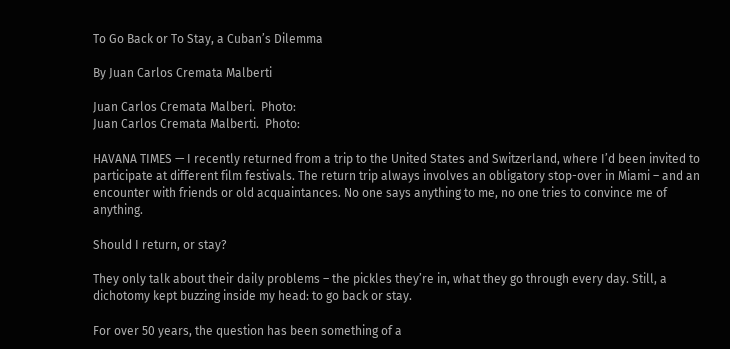To Go Back or To Stay, a Cuban’s Dilemma

By Juan Carlos Cremata Malberti

Juan Carlos Cremata Malberi.  Photo:
Juan Carlos Cremata Malberti.  Photo:

HAVANA TIMES — I recently returned from a trip to the United States and Switzerland, where I’d been invited to participate at different film festivals. The return trip always involves an obligatory stop-over in Miami – and an encounter with friends or old acquaintances. No one says anything to me, no one tries to convince me of anything.

Should I return, or stay?

They only talk about their daily problems – the pickles they’re in, what they go through every day. Still, a dichotomy kept buzzing inside my head: to go back or stay.

For over 50 years, the question has been something of a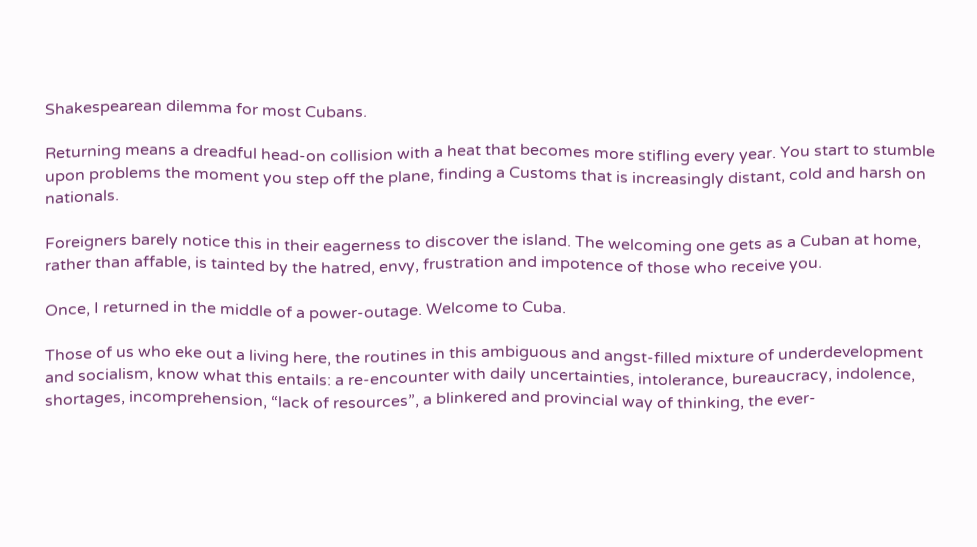Shakespearean dilemma for most Cubans.

Returning means a dreadful head-on collision with a heat that becomes more stifling every year. You start to stumble upon problems the moment you step off the plane, finding a Customs that is increasingly distant, cold and harsh on nationals.

Foreigners barely notice this in their eagerness to discover the island. The welcoming one gets as a Cuban at home, rather than affable, is tainted by the hatred, envy, frustration and impotence of those who receive you.

Once, I returned in the middle of a power-outage. Welcome to Cuba.

Those of us who eke out a living here, the routines in this ambiguous and angst-filled mixture of underdevelopment and socialism, know what this entails: a re-encounter with daily uncertainties, intolerance, bureaucracy, indolence, shortages, incomprehension, “lack of resources”, a blinkered and provincial way of thinking, the ever-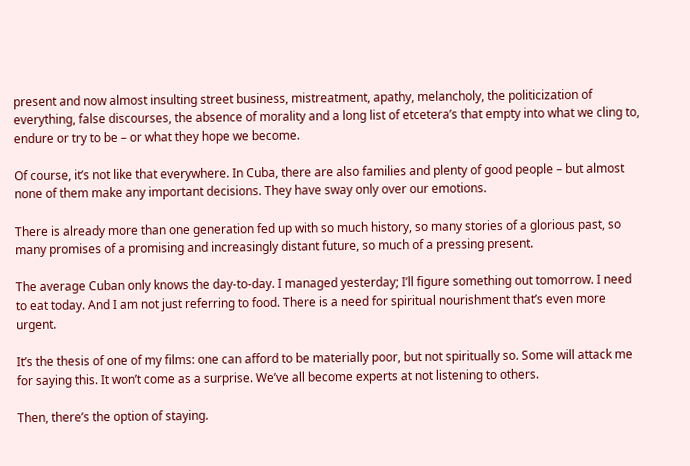present and now almost insulting street business, mistreatment, apathy, melancholy, the politicization of everything, false discourses, the absence of morality and a long list of etcetera’s that empty into what we cling to, endure or try to be – or what they hope we become.

Of course, it’s not like that everywhere. In Cuba, there are also families and plenty of good people – but almost none of them make any important decisions. They have sway only over our emotions.

There is already more than one generation fed up with so much history, so many stories of a glorious past, so many promises of a promising and increasingly distant future, so much of a pressing present.

The average Cuban only knows the day-to-day. I managed yesterday; I’ll figure something out tomorrow. I need to eat today. And I am not just referring to food. There is a need for spiritual nourishment that’s even more urgent.

It’s the thesis of one of my films: one can afford to be materially poor, but not spiritually so. Some will attack me for saying this. It won’t come as a surprise. We’ve all become experts at not listening to others.

Then, there’s the option of staying.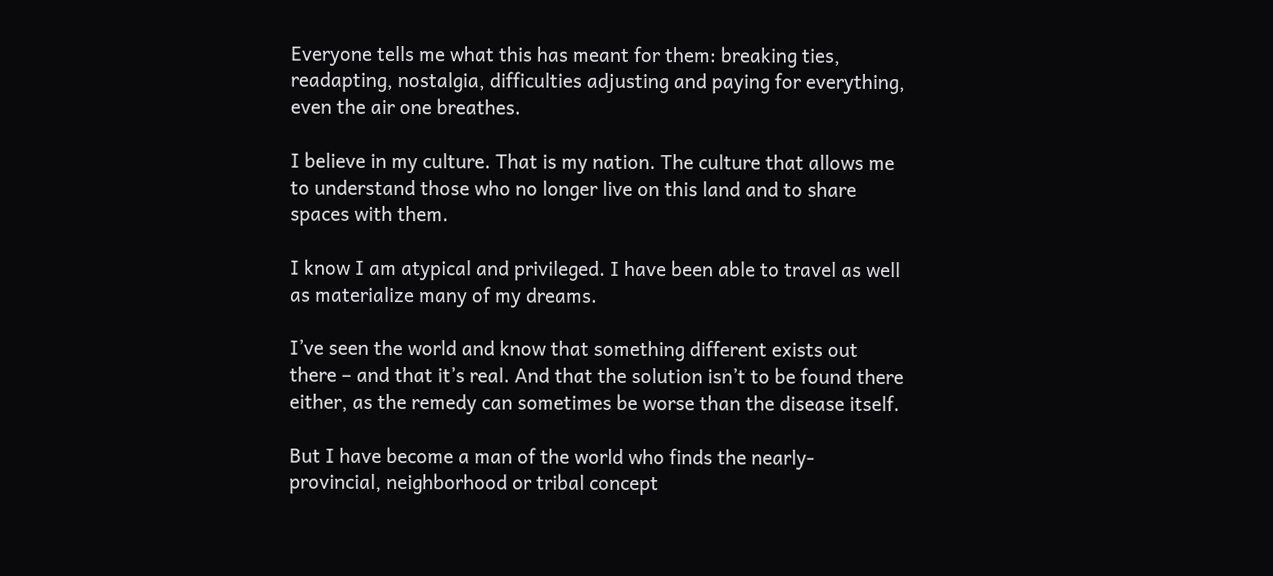Everyone tells me what this has meant for them: breaking ties, readapting, nostalgia, difficulties adjusting and paying for everything, even the air one breathes.

I believe in my culture. That is my nation. The culture that allows me to understand those who no longer live on this land and to share spaces with them.

I know I am atypical and privileged. I have been able to travel as well as materialize many of my dreams.

I’ve seen the world and know that something different exists out there – and that it’s real. And that the solution isn’t to be found there either, as the remedy can sometimes be worse than the disease itself.

But I have become a man of the world who finds the nearly-provincial, neighborhood or tribal concept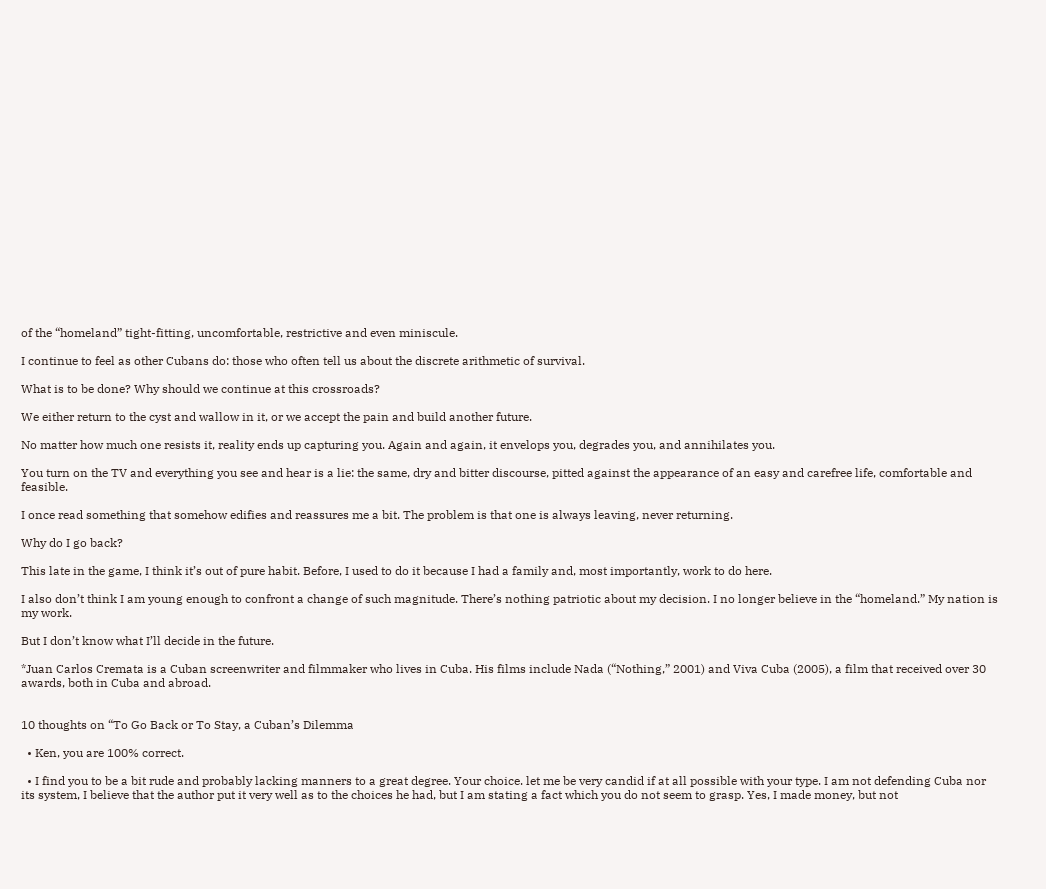of the “homeland” tight-fitting, uncomfortable, restrictive and even miniscule.

I continue to feel as other Cubans do: those who often tell us about the discrete arithmetic of survival.

What is to be done? Why should we continue at this crossroads?

We either return to the cyst and wallow in it, or we accept the pain and build another future.

No matter how much one resists it, reality ends up capturing you. Again and again, it envelops you, degrades you, and annihilates you.

You turn on the TV and everything you see and hear is a lie: the same, dry and bitter discourse, pitted against the appearance of an easy and carefree life, comfortable and feasible.

I once read something that somehow edifies and reassures me a bit. The problem is that one is always leaving, never returning.

Why do I go back?

This late in the game, I think it’s out of pure habit. Before, I used to do it because I had a family and, most importantly, work to do here.

I also don’t think I am young enough to confront a change of such magnitude. There’s nothing patriotic about my decision. I no longer believe in the “homeland.” My nation is my work.

But I don’t know what I’ll decide in the future.

*Juan Carlos Cremata is a Cuban screenwriter and filmmaker who lives in Cuba. His films include Nada (“Nothing,” 2001) and Viva Cuba (2005), a film that received over 30 awards, both in Cuba and abroad.


10 thoughts on “To Go Back or To Stay, a Cuban’s Dilemma

  • Ken, you are 100% correct.

  • I find you to be a bit rude and probably lacking manners to a great degree. Your choice. let me be very candid if at all possible with your type. I am not defending Cuba nor its system, I believe that the author put it very well as to the choices he had, but I am stating a fact which you do not seem to grasp. Yes, I made money, but not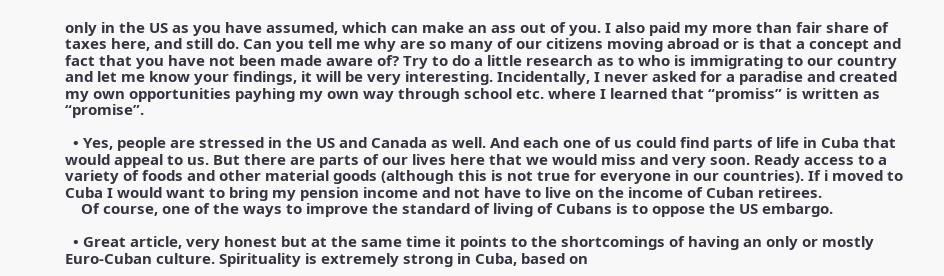only in the US as you have assumed, which can make an ass out of you. I also paid my more than fair share of taxes here, and still do. Can you tell me why are so many of our citizens moving abroad or is that a concept and fact that you have not been made aware of? Try to do a little research as to who is immigrating to our country and let me know your findings, it will be very interesting. Incidentally, I never asked for a paradise and created my own opportunities payhing my own way through school etc. where I learned that “promiss” is written as “promise”.

  • Yes, people are stressed in the US and Canada as well. And each one of us could find parts of life in Cuba that would appeal to us. But there are parts of our lives here that we would miss and very soon. Ready access to a variety of foods and other material goods (although this is not true for everyone in our countries). If i moved to Cuba I would want to bring my pension income and not have to live on the income of Cuban retirees.
    Of course, one of the ways to improve the standard of living of Cubans is to oppose the US embargo.

  • Great article, very honest but at the same time it points to the shortcomings of having an only or mostly Euro-Cuban culture. Spirituality is extremely strong in Cuba, based on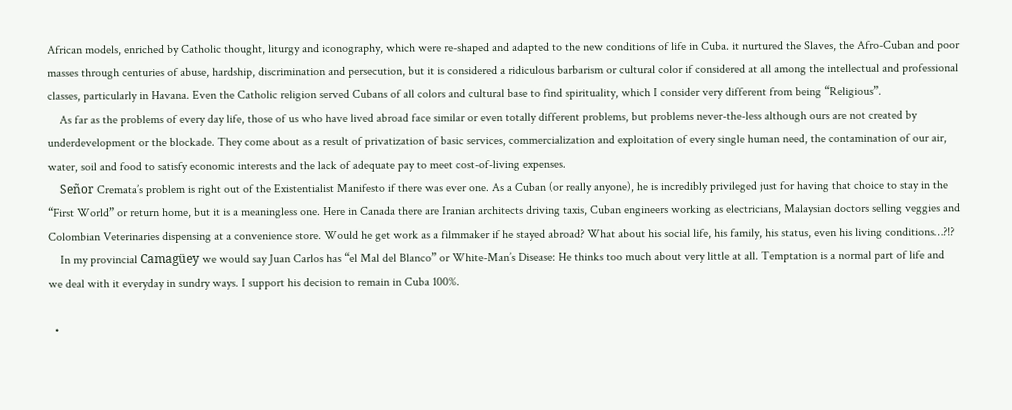African models, enriched by Catholic thought, liturgy and iconography, which were re-shaped and adapted to the new conditions of life in Cuba. it nurtured the Slaves, the Afro-Cuban and poor masses through centuries of abuse, hardship, discrimination and persecution, but it is considered a ridiculous barbarism or cultural color if considered at all among the intellectual and professional classes, particularly in Havana. Even the Catholic religion served Cubans of all colors and cultural base to find spirituality, which I consider very different from being “Religious”.
    As far as the problems of every day life, those of us who have lived abroad face similar or even totally different problems, but problems never-the-less although ours are not created by underdevelopment or the blockade. They come about as a result of privatization of basic services, commercialization and exploitation of every single human need, the contamination of our air, water, soil and food to satisfy economic interests and the lack of adequate pay to meet cost-of-living expenses.
    Señor Cremata’s problem is right out of the Existentialist Manifesto if there was ever one. As a Cuban (or really anyone), he is incredibly privileged just for having that choice to stay in the “First World” or return home, but it is a meaningless one. Here in Canada there are Iranian architects driving taxis, Cuban engineers working as electricians, Malaysian doctors selling veggies and Colombian Veterinaries dispensing at a convenience store. Would he get work as a filmmaker if he stayed abroad? What about his social life, his family, his status, even his living conditions…?!?
    In my provincial Camagüey we would say Juan Carlos has “el Mal del Blanco” or White-Man’s Disease: He thinks too much about very little at all. Temptation is a normal part of life and we deal with it everyday in sundry ways. I support his decision to remain in Cuba 100%.

  •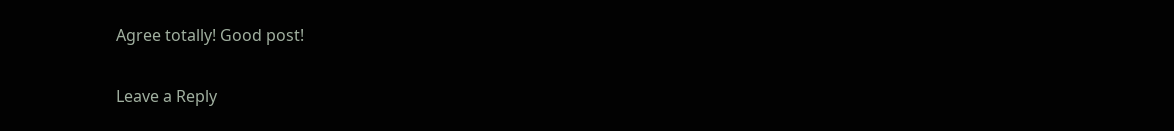Agree totally! Good post!

Leave a Reply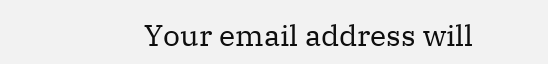Your email address will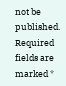not be published. Required fields are marked *